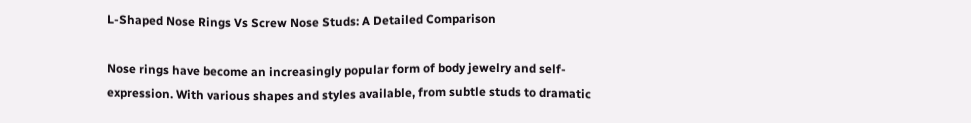L-Shaped Nose Rings Vs Screw Nose Studs: A Detailed Comparison

Nose rings have become an increasingly popular form of body jewelry and self-expression. With various shapes and styles available, from subtle studs to dramatic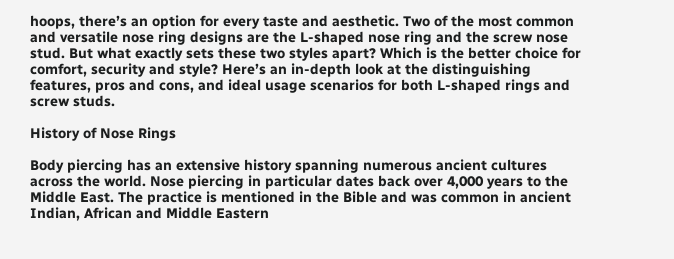hoops, there’s an option for every taste and aesthetic. Two of the most common and versatile nose ring designs are the L-shaped nose ring and the screw nose stud. But what exactly sets these two styles apart? Which is the better choice for comfort, security and style? Here’s an in-depth look at the distinguishing features, pros and cons, and ideal usage scenarios for both L-shaped rings and screw studs.

History of Nose Rings

Body piercing has an extensive history spanning numerous ancient cultures across the world. Nose piercing in particular dates back over 4,000 years to the Middle East. The practice is mentioned in the Bible and was common in ancient Indian, African and Middle Eastern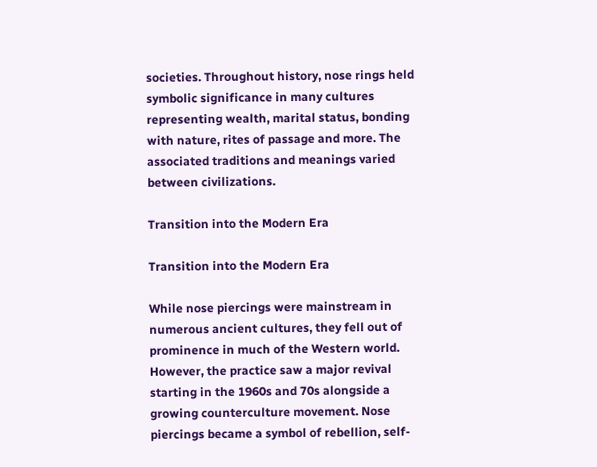societies. Throughout history, nose rings held symbolic significance in many cultures representing wealth, marital status, bonding with nature, rites of passage and more. The associated traditions and meanings varied between civilizations.

Transition into the Modern Era

Transition into the Modern Era

While nose piercings were mainstream in numerous ancient cultures, they fell out of prominence in much of the Western world. However, the practice saw a major revival starting in the 1960s and 70s alongside a growing counterculture movement. Nose piercings became a symbol of rebellion, self-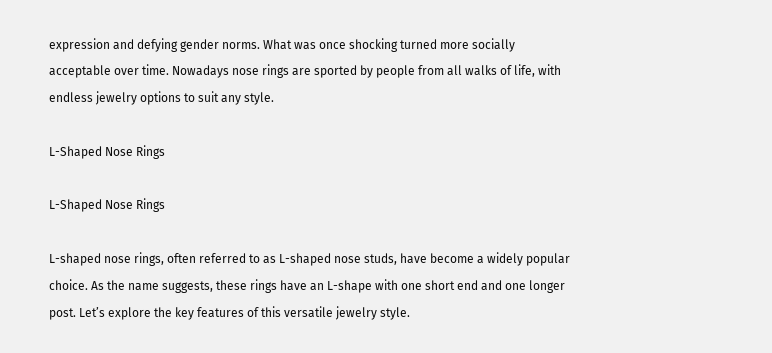expression and defying gender norms. What was once shocking turned more socially acceptable over time. Nowadays nose rings are sported by people from all walks of life, with endless jewelry options to suit any style.

L-Shaped Nose Rings

L-Shaped Nose Rings

L-shaped nose rings, often referred to as L-shaped nose studs, have become a widely popular choice. As the name suggests, these rings have an L-shape with one short end and one longer post. Let’s explore the key features of this versatile jewelry style.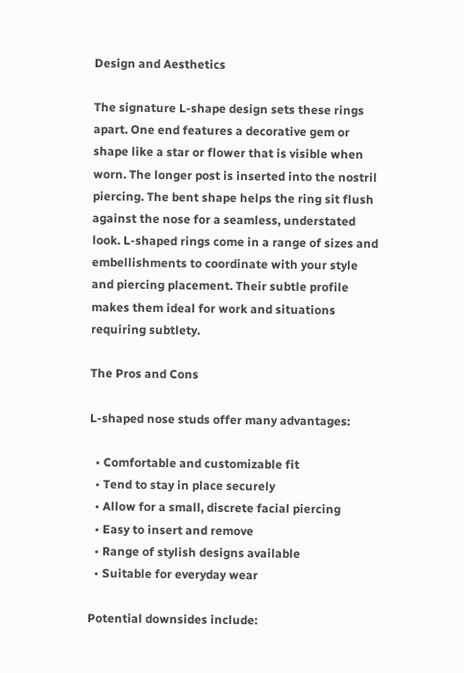Design and Aesthetics

The signature L-shape design sets these rings apart. One end features a decorative gem or shape like a star or flower that is visible when worn. The longer post is inserted into the nostril piercing. The bent shape helps the ring sit flush against the nose for a seamless, understated look. L-shaped rings come in a range of sizes and embellishments to coordinate with your style and piercing placement. Their subtle profile makes them ideal for work and situations requiring subtlety.

The Pros and Cons

L-shaped nose studs offer many advantages:

  • Comfortable and customizable fit
  • Tend to stay in place securely
  • Allow for a small, discrete facial piercing
  • Easy to insert and remove
  • Range of stylish designs available
  • Suitable for everyday wear

Potential downsides include: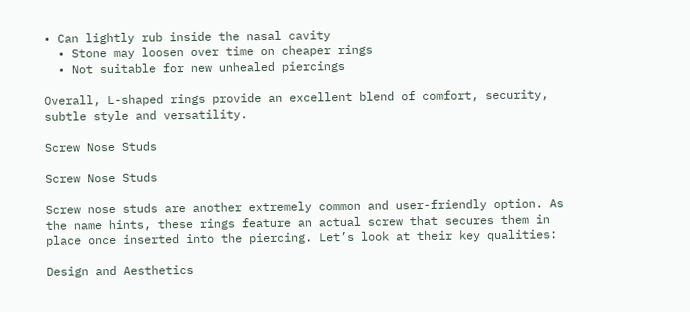• Can lightly rub inside the nasal cavity
  • Stone may loosen over time on cheaper rings
  • Not suitable for new unhealed piercings

Overall, L-shaped rings provide an excellent blend of comfort, security, subtle style and versatility.

Screw Nose Studs

Screw Nose Studs

Screw nose studs are another extremely common and user-friendly option. As the name hints, these rings feature an actual screw that secures them in place once inserted into the piercing. Let’s look at their key qualities:

Design and Aesthetics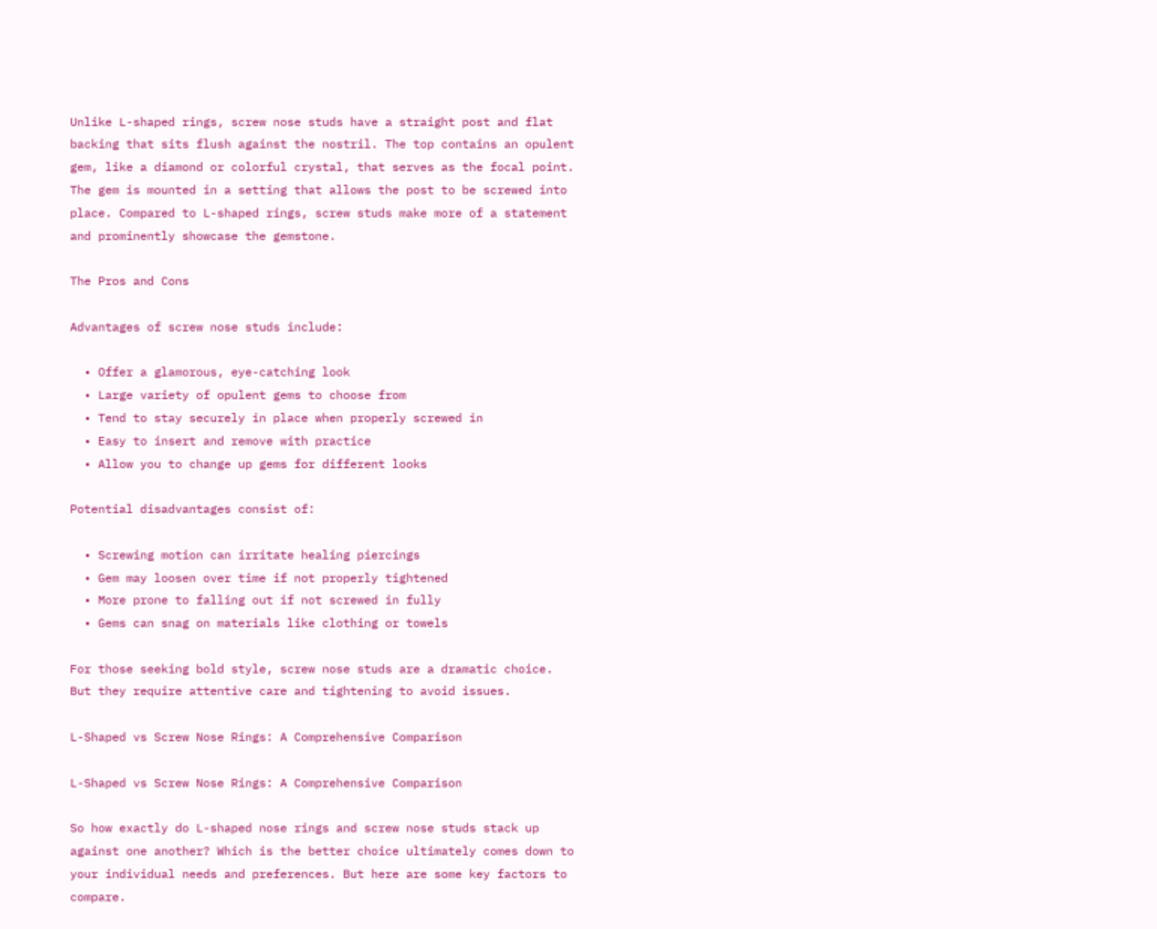Unlike L-shaped rings, screw nose studs have a straight post and flat backing that sits flush against the nostril. The top contains an opulent gem, like a diamond or colorful crystal, that serves as the focal point. The gem is mounted in a setting that allows the post to be screwed into place. Compared to L-shaped rings, screw studs make more of a statement and prominently showcase the gemstone.

The Pros and Cons

Advantages of screw nose studs include:

  • Offer a glamorous, eye-catching look
  • Large variety of opulent gems to choose from
  • Tend to stay securely in place when properly screwed in
  • Easy to insert and remove with practice
  • Allow you to change up gems for different looks

Potential disadvantages consist of:

  • Screwing motion can irritate healing piercings
  • Gem may loosen over time if not properly tightened
  • More prone to falling out if not screwed in fully
  • Gems can snag on materials like clothing or towels

For those seeking bold style, screw nose studs are a dramatic choice. But they require attentive care and tightening to avoid issues.

L-Shaped vs Screw Nose Rings: A Comprehensive Comparison

L-Shaped vs Screw Nose Rings: A Comprehensive Comparison

So how exactly do L-shaped nose rings and screw nose studs stack up against one another? Which is the better choice ultimately comes down to your individual needs and preferences. But here are some key factors to compare.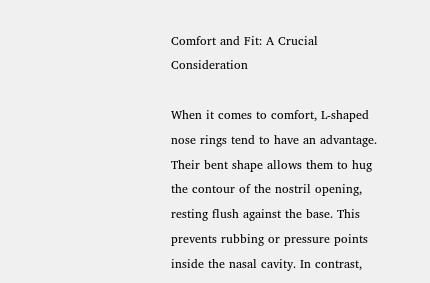Comfort and Fit: A Crucial Consideration

When it comes to comfort, L-shaped nose rings tend to have an advantage. Their bent shape allows them to hug the contour of the nostril opening, resting flush against the base. This prevents rubbing or pressure points inside the nasal cavity. In contrast,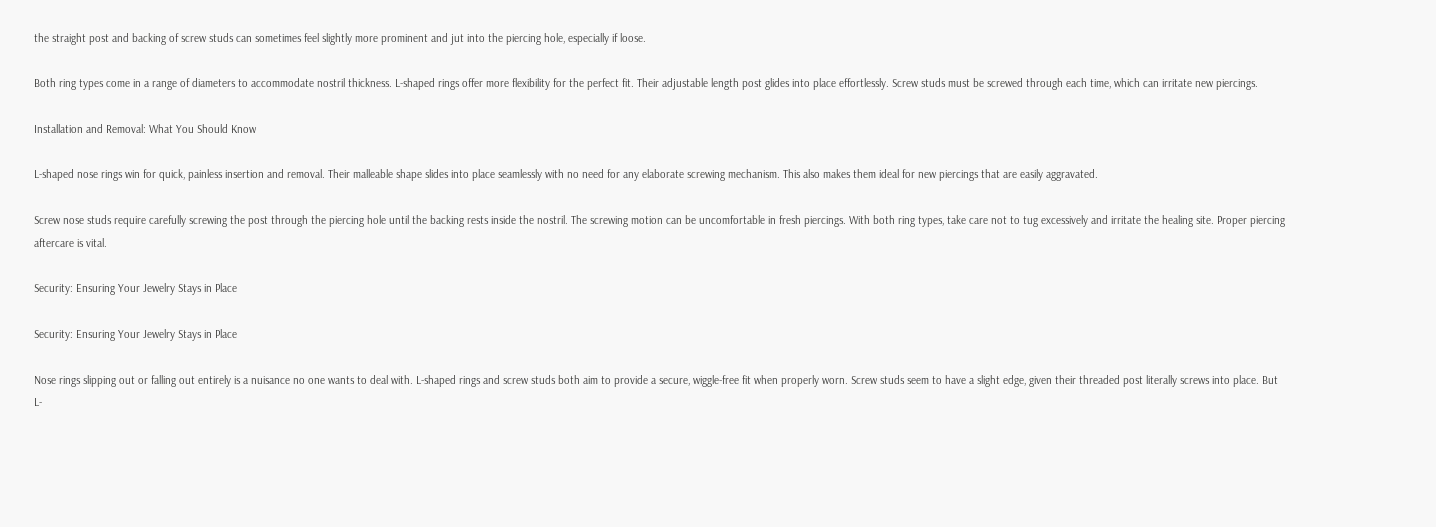the straight post and backing of screw studs can sometimes feel slightly more prominent and jut into the piercing hole, especially if loose.

Both ring types come in a range of diameters to accommodate nostril thickness. L-shaped rings offer more flexibility for the perfect fit. Their adjustable length post glides into place effortlessly. Screw studs must be screwed through each time, which can irritate new piercings.

Installation and Removal: What You Should Know

L-shaped nose rings win for quick, painless insertion and removal. Their malleable shape slides into place seamlessly with no need for any elaborate screwing mechanism. This also makes them ideal for new piercings that are easily aggravated.

Screw nose studs require carefully screwing the post through the piercing hole until the backing rests inside the nostril. The screwing motion can be uncomfortable in fresh piercings. With both ring types, take care not to tug excessively and irritate the healing site. Proper piercing aftercare is vital.

Security: Ensuring Your Jewelry Stays in Place

Security: Ensuring Your Jewelry Stays in Place

Nose rings slipping out or falling out entirely is a nuisance no one wants to deal with. L-shaped rings and screw studs both aim to provide a secure, wiggle-free fit when properly worn. Screw studs seem to have a slight edge, given their threaded post literally screws into place. But L-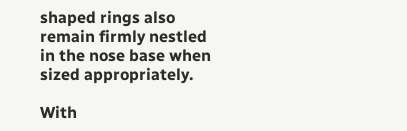shaped rings also remain firmly nestled in the nose base when sized appropriately.

With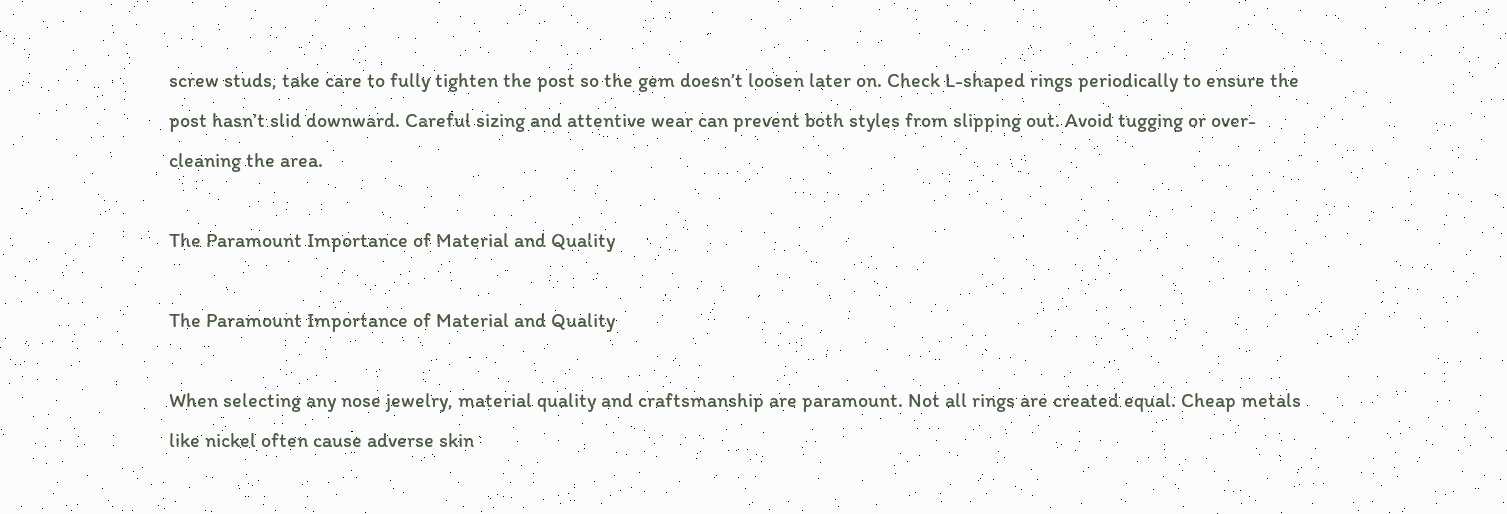screw studs, take care to fully tighten the post so the gem doesn’t loosen later on. Check L-shaped rings periodically to ensure the post hasn’t slid downward. Careful sizing and attentive wear can prevent both styles from slipping out. Avoid tugging or over-cleaning the area.

The Paramount Importance of Material and Quality

The Paramount Importance of Material and Quality

When selecting any nose jewelry, material quality and craftsmanship are paramount. Not all rings are created equal. Cheap metals like nickel often cause adverse skin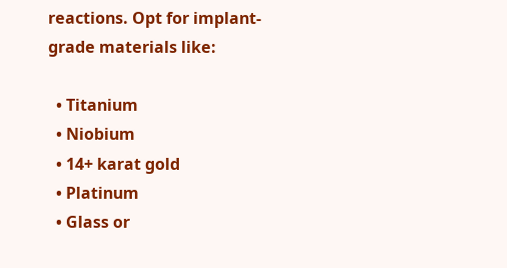reactions. Opt for implant-grade materials like:

  • Titanium
  • Niobium
  • 14+ karat gold
  • Platinum
  • Glass or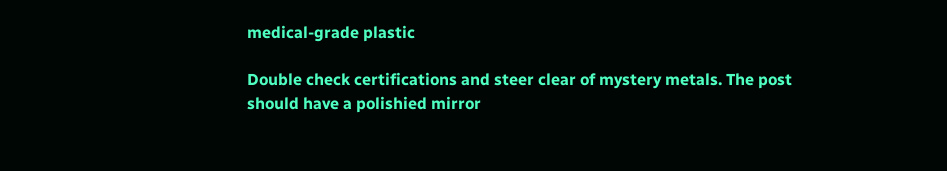medical-grade plastic

Double check certifications and steer clear of mystery metals. The post should have a polishied mirror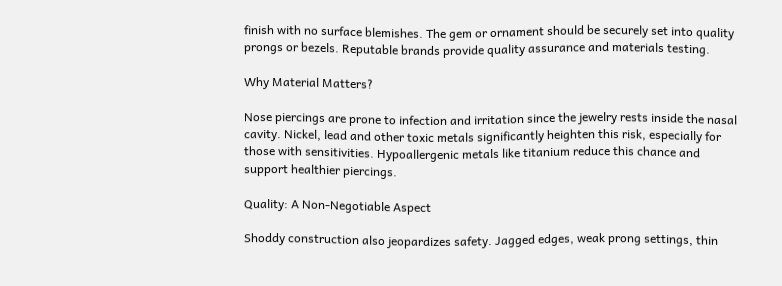finish with no surface blemishes. The gem or ornament should be securely set into quality prongs or bezels. Reputable brands provide quality assurance and materials testing.

Why Material Matters?

Nose piercings are prone to infection and irritation since the jewelry rests inside the nasal cavity. Nickel, lead and other toxic metals significantly heighten this risk, especially for those with sensitivities. Hypoallergenic metals like titanium reduce this chance and support healthier piercings.

Quality: A Non-Negotiable Aspect

Shoddy construction also jeopardizes safety. Jagged edges, weak prong settings, thin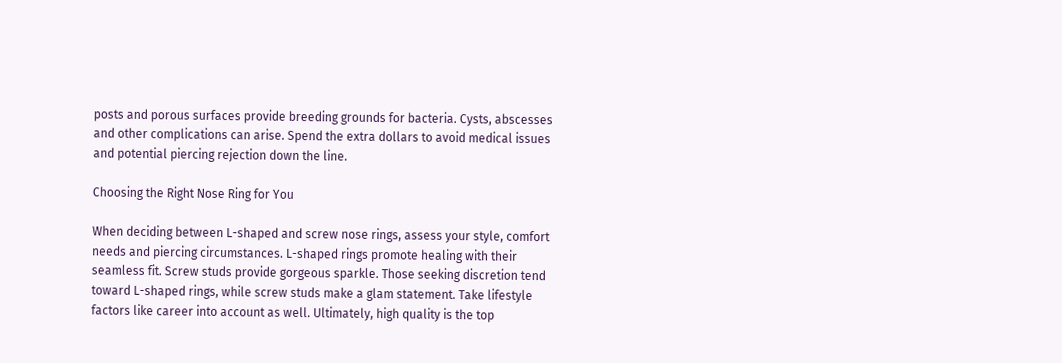posts and porous surfaces provide breeding grounds for bacteria. Cysts, abscesses and other complications can arise. Spend the extra dollars to avoid medical issues and potential piercing rejection down the line.

Choosing the Right Nose Ring for You

When deciding between L-shaped and screw nose rings, assess your style, comfort needs and piercing circumstances. L-shaped rings promote healing with their seamless fit. Screw studs provide gorgeous sparkle. Those seeking discretion tend toward L-shaped rings, while screw studs make a glam statement. Take lifestyle factors like career into account as well. Ultimately, high quality is the top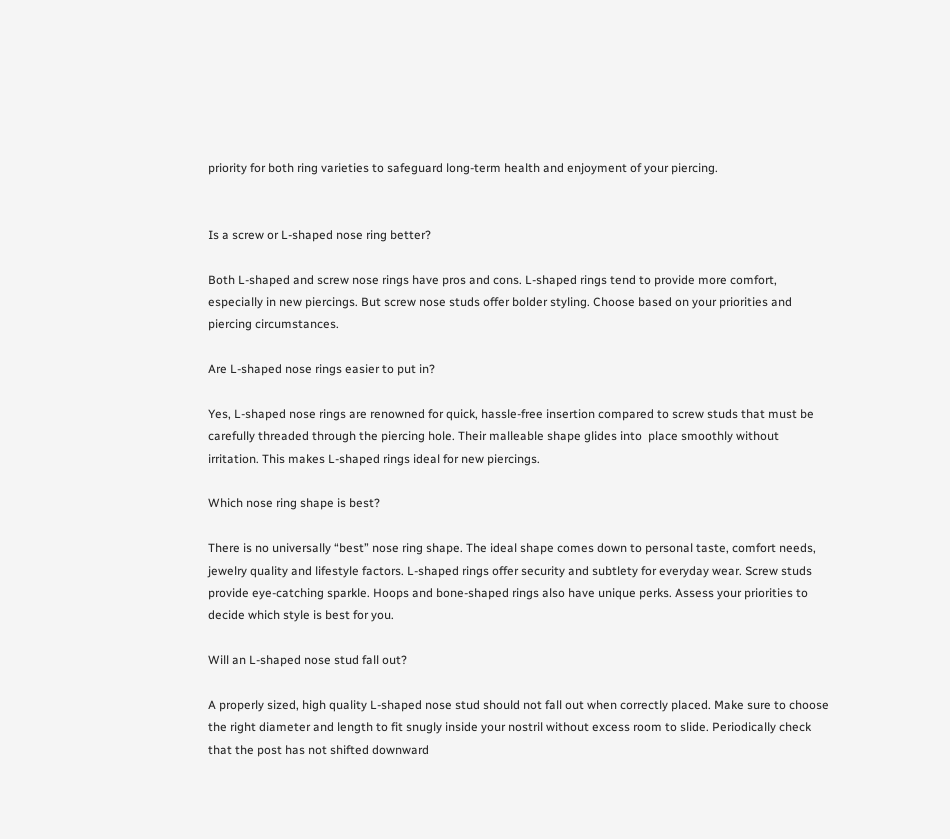priority for both ring varieties to safeguard long-term health and enjoyment of your piercing.


Is a screw or L-shaped nose ring better?

Both L-shaped and screw nose rings have pros and cons. L-shaped rings tend to provide more comfort, especially in new piercings. But screw nose studs offer bolder styling. Choose based on your priorities and piercing circumstances.

Are L-shaped nose rings easier to put in?

Yes, L-shaped nose rings are renowned for quick, hassle-free insertion compared to screw studs that must be carefully threaded through the piercing hole. Their malleable shape glides into  place smoothly without irritation. This makes L-shaped rings ideal for new piercings.

Which nose ring shape is best?

There is no universally “best” nose ring shape. The ideal shape comes down to personal taste, comfort needs, jewelry quality and lifestyle factors. L-shaped rings offer security and subtlety for everyday wear. Screw studs provide eye-catching sparkle. Hoops and bone-shaped rings also have unique perks. Assess your priorities to decide which style is best for you.

Will an L-shaped nose stud fall out?

A properly sized, high quality L-shaped nose stud should not fall out when correctly placed. Make sure to choose the right diameter and length to fit snugly inside your nostril without excess room to slide. Periodically check that the post has not shifted downward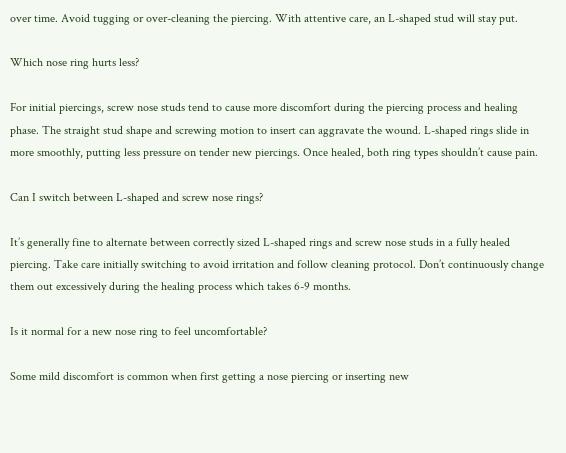over time. Avoid tugging or over-cleaning the piercing. With attentive care, an L-shaped stud will stay put.

Which nose ring hurts less?

For initial piercings, screw nose studs tend to cause more discomfort during the piercing process and healing phase. The straight stud shape and screwing motion to insert can aggravate the wound. L-shaped rings slide in more smoothly, putting less pressure on tender new piercings. Once healed, both ring types shouldn’t cause pain.

Can I switch between L-shaped and screw nose rings?

It’s generally fine to alternate between correctly sized L-shaped rings and screw nose studs in a fully healed piercing. Take care initially switching to avoid irritation and follow cleaning protocol. Don’t continuously change them out excessively during the healing process which takes 6-9 months.

Is it normal for a new nose ring to feel uncomfortable?

Some mild discomfort is common when first getting a nose piercing or inserting new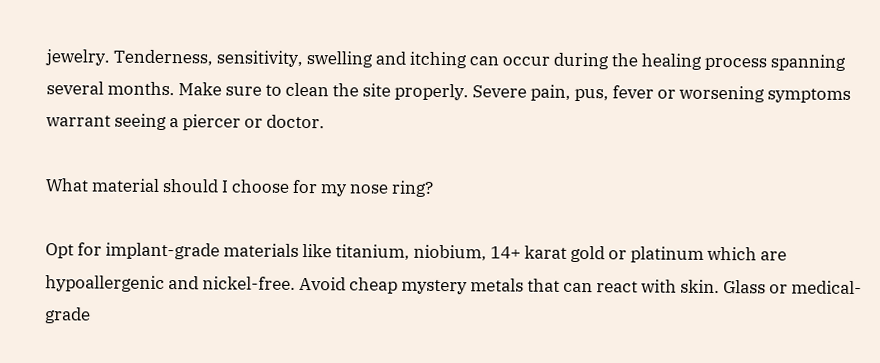jewelry. Tenderness, sensitivity, swelling and itching can occur during the healing process spanning several months. Make sure to clean the site properly. Severe pain, pus, fever or worsening symptoms warrant seeing a piercer or doctor.

What material should I choose for my nose ring?

Opt for implant-grade materials like titanium, niobium, 14+ karat gold or platinum which are hypoallergenic and nickel-free. Avoid cheap mystery metals that can react with skin. Glass or medical-grade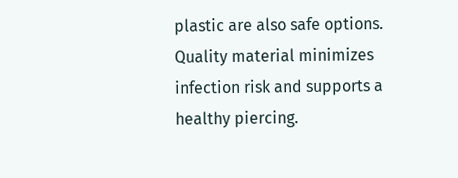plastic are also safe options. Quality material minimizes infection risk and supports a healthy piercing.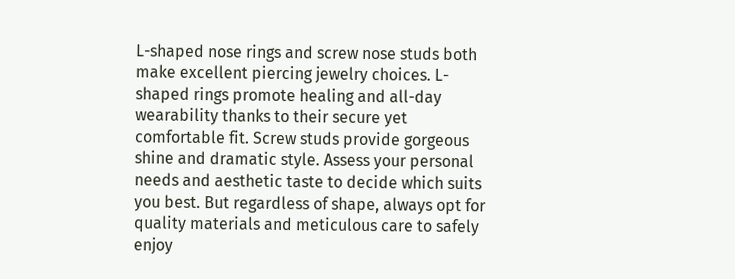L-shaped nose rings and screw nose studs both make excellent piercing jewelry choices. L-shaped rings promote healing and all-day wearability thanks to their secure yet comfortable fit. Screw studs provide gorgeous shine and dramatic style. Assess your personal needs and aesthetic taste to decide which suits you best. But regardless of shape, always opt for quality materials and meticulous care to safely enjoy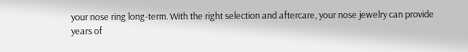your nose ring long-term. With the right selection and aftercare, your nose jewelry can provide years of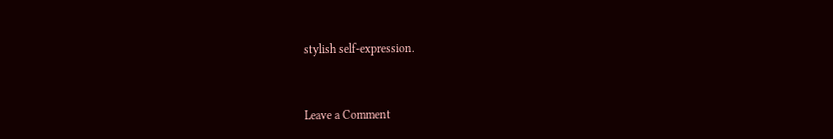stylish self-expression.


Leave a Comment